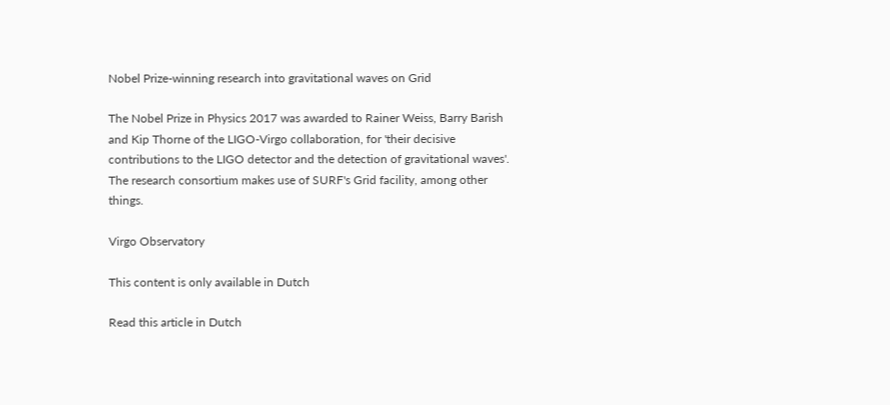Nobel Prize-winning research into gravitational waves on Grid

The Nobel Prize in Physics 2017 was awarded to Rainer Weiss, Barry Barish and Kip Thorne of the LIGO-Virgo collaboration, for 'their decisive contributions to the LIGO detector and the detection of gravitational waves'. The research consortium makes use of SURF's Grid facility, among other things.

Virgo Observatory

This content is only available in Dutch

Read this article in Dutch